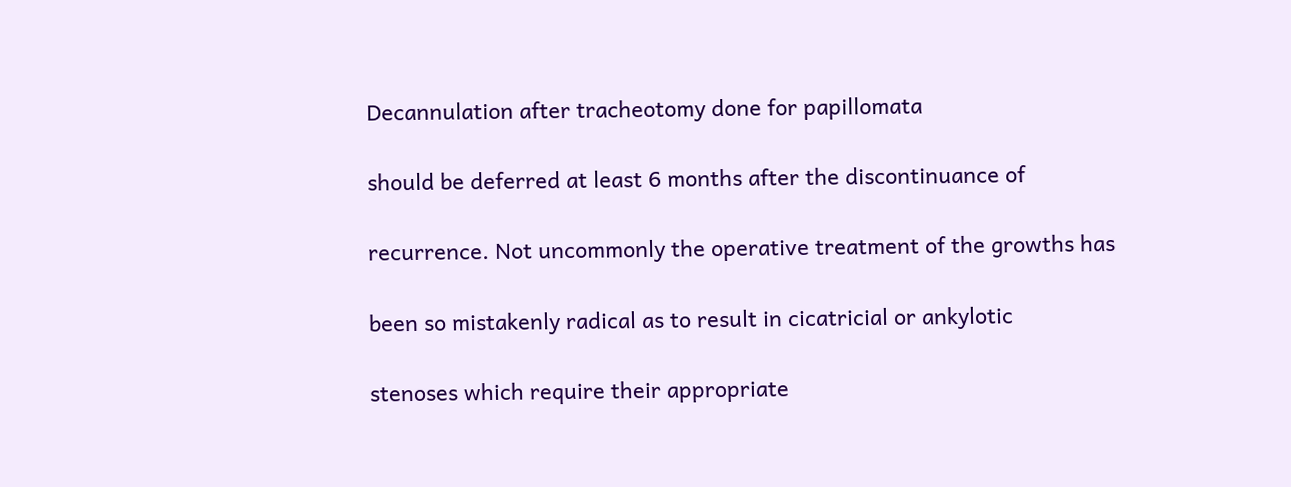Decannulation after tracheotomy done for papillomata

should be deferred at least 6 months after the discontinuance of

recurrence. Not uncommonly the operative treatment of the growths has

been so mistakenly radical as to result in cicatricial or ankylotic

stenoses which require their appropriate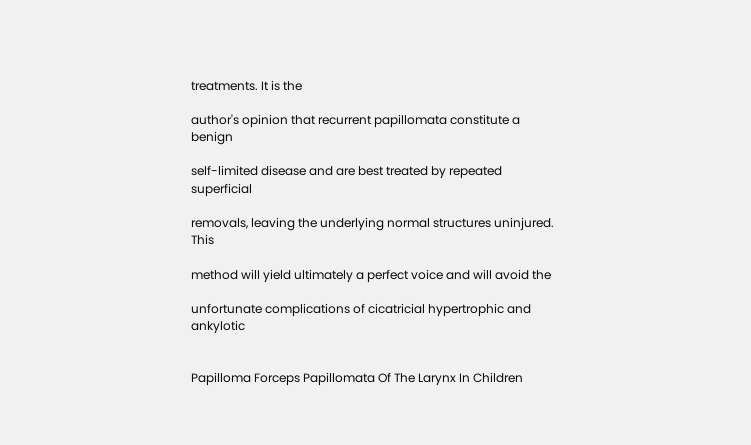treatments. It is the

author's opinion that recurrent papillomata constitute a benign

self-limited disease and are best treated by repeated superficial

removals, leaving the underlying normal structures uninjured. This

method will yield ultimately a perfect voice and will avoid the

unfortunate complications of cicatricial hypertrophic and ankylotic


Papilloma Forceps Papillomata Of The Larynx In Children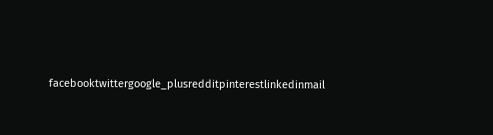facebooktwittergoogle_plusredditpinterestlinkedinmail